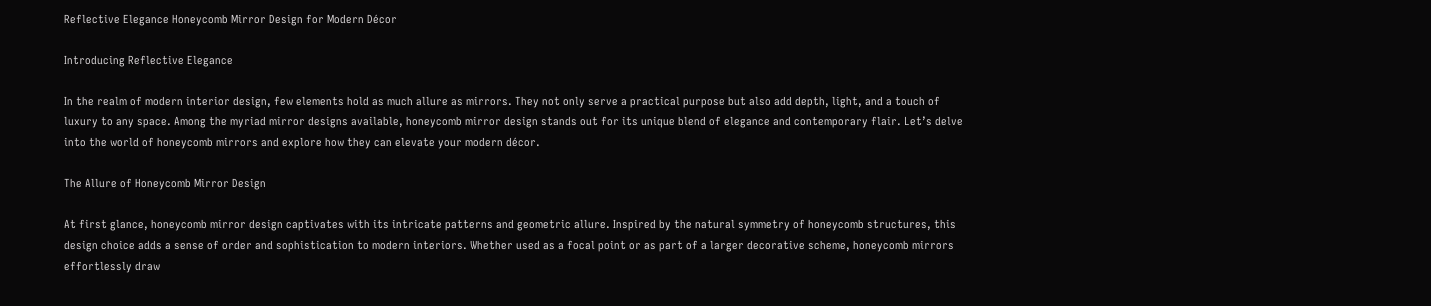Reflective Elegance Honeycomb Mirror Design for Modern Décor

Introducing Reflective Elegance

In the realm of modern interior design, few elements hold as much allure as mirrors. They not only serve a practical purpose but also add depth, light, and a touch of luxury to any space. Among the myriad mirror designs available, honeycomb mirror design stands out for its unique blend of elegance and contemporary flair. Let’s delve into the world of honeycomb mirrors and explore how they can elevate your modern décor.

The Allure of Honeycomb Mirror Design

At first glance, honeycomb mirror design captivates with its intricate patterns and geometric allure. Inspired by the natural symmetry of honeycomb structures, this design choice adds a sense of order and sophistication to modern interiors. Whether used as a focal point or as part of a larger decorative scheme, honeycomb mirrors effortlessly draw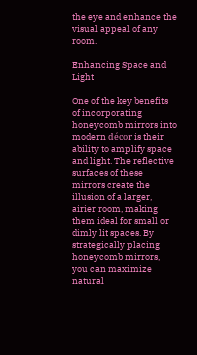the eye and enhance the visual appeal of any room.

Enhancing Space and Light

One of the key benefits of incorporating honeycomb mirrors into modern décor is their ability to amplify space and light. The reflective surfaces of these mirrors create the illusion of a larger, airier room, making them ideal for small or dimly lit spaces. By strategically placing honeycomb mirrors, you can maximize natural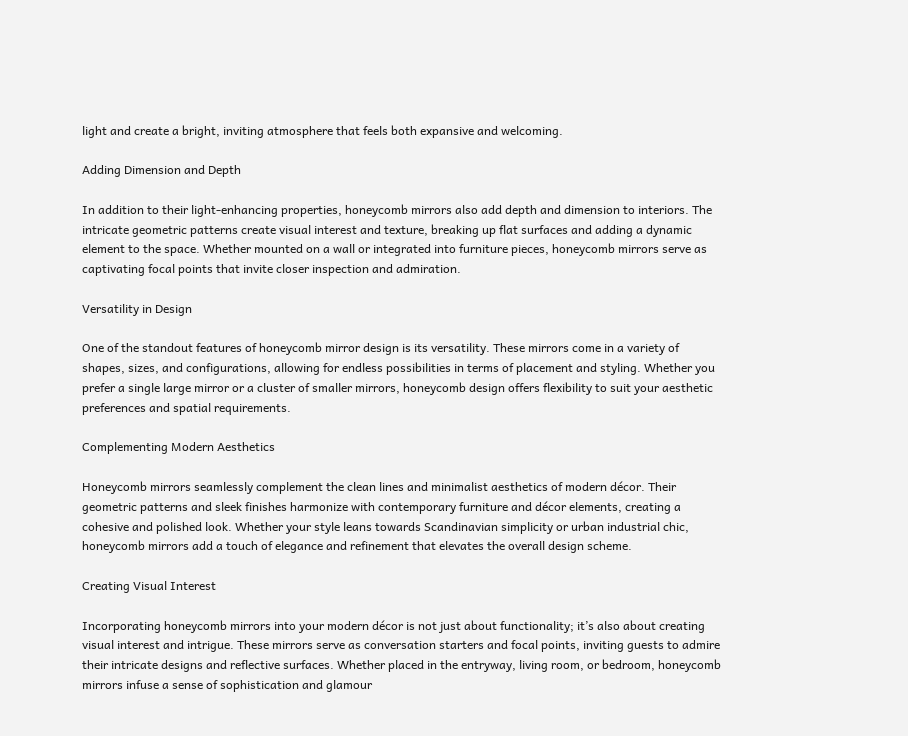light and create a bright, inviting atmosphere that feels both expansive and welcoming.

Adding Dimension and Depth

In addition to their light-enhancing properties, honeycomb mirrors also add depth and dimension to interiors. The intricate geometric patterns create visual interest and texture, breaking up flat surfaces and adding a dynamic element to the space. Whether mounted on a wall or integrated into furniture pieces, honeycomb mirrors serve as captivating focal points that invite closer inspection and admiration.

Versatility in Design

One of the standout features of honeycomb mirror design is its versatility. These mirrors come in a variety of shapes, sizes, and configurations, allowing for endless possibilities in terms of placement and styling. Whether you prefer a single large mirror or a cluster of smaller mirrors, honeycomb design offers flexibility to suit your aesthetic preferences and spatial requirements.

Complementing Modern Aesthetics

Honeycomb mirrors seamlessly complement the clean lines and minimalist aesthetics of modern décor. Their geometric patterns and sleek finishes harmonize with contemporary furniture and décor elements, creating a cohesive and polished look. Whether your style leans towards Scandinavian simplicity or urban industrial chic, honeycomb mirrors add a touch of elegance and refinement that elevates the overall design scheme.

Creating Visual Interest

Incorporating honeycomb mirrors into your modern décor is not just about functionality; it’s also about creating visual interest and intrigue. These mirrors serve as conversation starters and focal points, inviting guests to admire their intricate designs and reflective surfaces. Whether placed in the entryway, living room, or bedroom, honeycomb mirrors infuse a sense of sophistication and glamour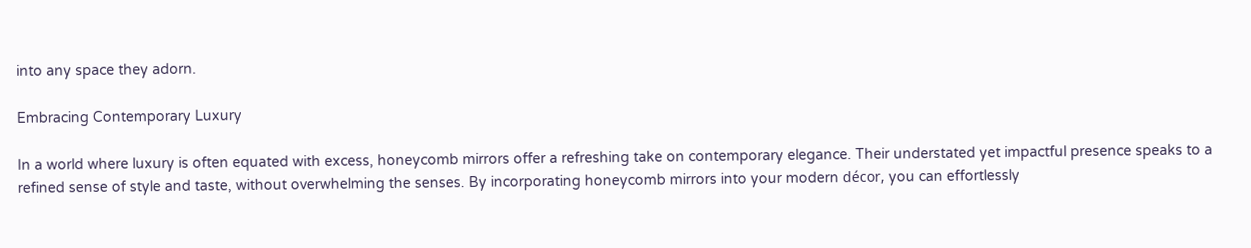into any space they adorn.

Embracing Contemporary Luxury

In a world where luxury is often equated with excess, honeycomb mirrors offer a refreshing take on contemporary elegance. Their understated yet impactful presence speaks to a refined sense of style and taste, without overwhelming the senses. By incorporating honeycomb mirrors into your modern décor, you can effortlessly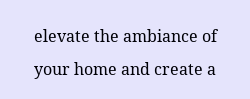elevate the ambiance of your home and create a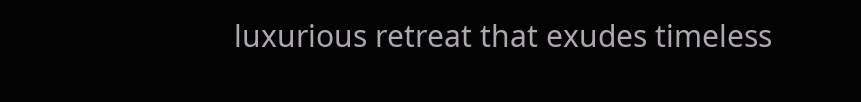luxurious retreat that exudes timeless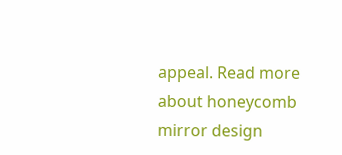appeal. Read more about honeycomb mirror design